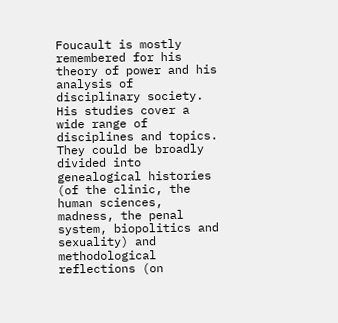Foucault is mostly remembered for his theory of power and his analysis of disciplinary society. His studies cover a wide range of disciplines and topics. They could be broadly divided into genealogical histories (of the clinic, the human sciences, madness, the penal system, biopolitics and sexuality) and methodological reflections (on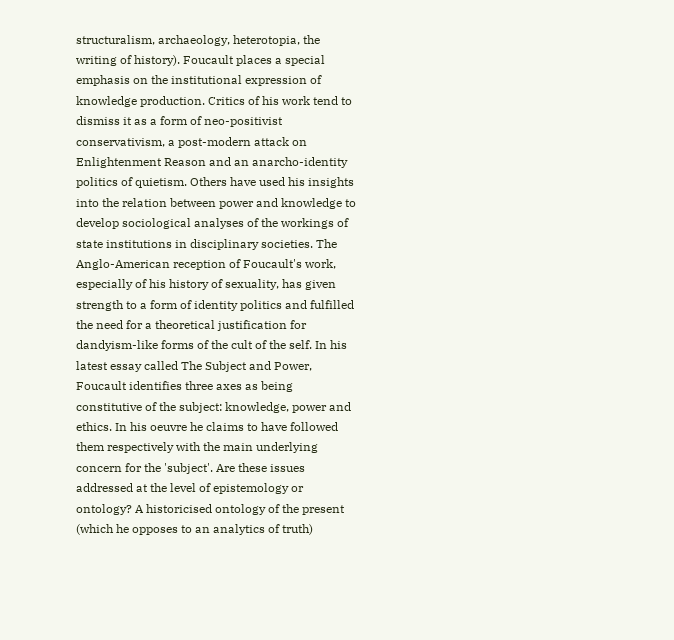structuralism, archaeology, heterotopia, the writing of history). Foucault places a special emphasis on the institutional expression of knowledge production. Critics of his work tend to dismiss it as a form of neo-positivist conservativism, a post-modern attack on Enlightenment Reason and an anarcho-identity politics of quietism. Others have used his insights into the relation between power and knowledge to develop sociological analyses of the workings of state institutions in disciplinary societies. The Anglo-American reception of Foucault's work, especially of his history of sexuality, has given strength to a form of identity politics and fulfilled the need for a theoretical justification for dandyism-like forms of the cult of the self. In his latest essay called The Subject and Power, Foucault identifies three axes as being constitutive of the subject: knowledge, power and ethics. In his oeuvre he claims to have followed them respectively with the main underlying concern for the 'subject'. Are these issues addressed at the level of epistemology or ontology? A historicised ontology of the present (which he opposes to an analytics of truth)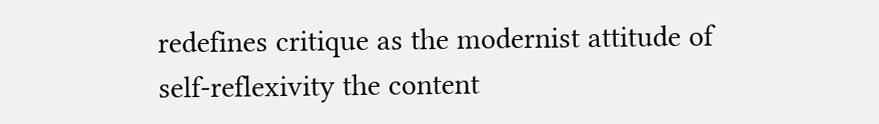redefines critique as the modernist attitude of self-reflexivity the content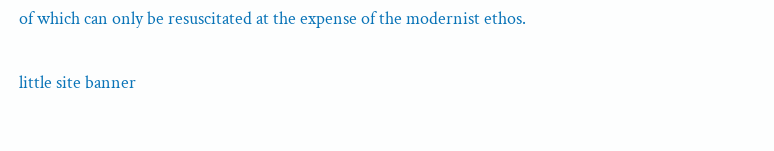of which can only be resuscitated at the expense of the modernist ethos.

little site banner